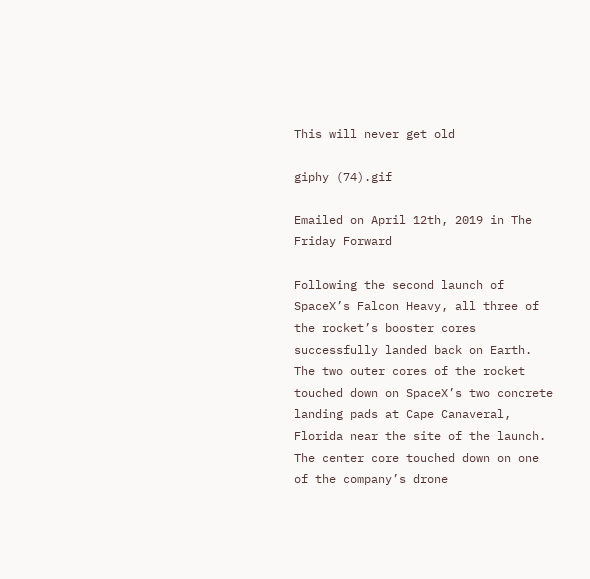This will never get old

giphy (74).gif

Emailed on April 12th, 2019 in The Friday Forward

Following the second launch of SpaceX’s Falcon Heavy, all three of the rocket’s booster cores successfully landed back on Earth. The two outer cores of the rocket touched down on SpaceX’s two concrete landing pads at Cape Canaveral, Florida near the site of the launch. The center core touched down on one of the company’s drone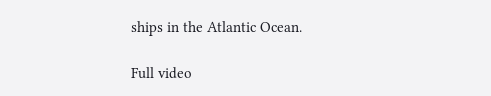ships in the Atlantic Ocean.

Full video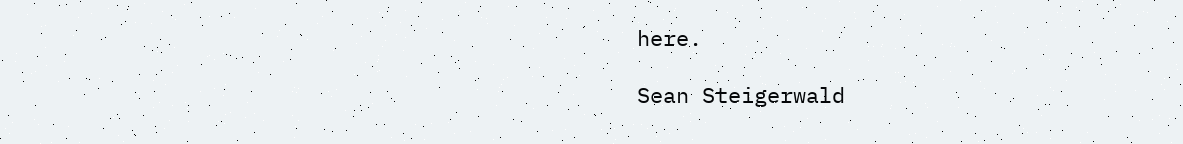here.

Sean Steigerwald